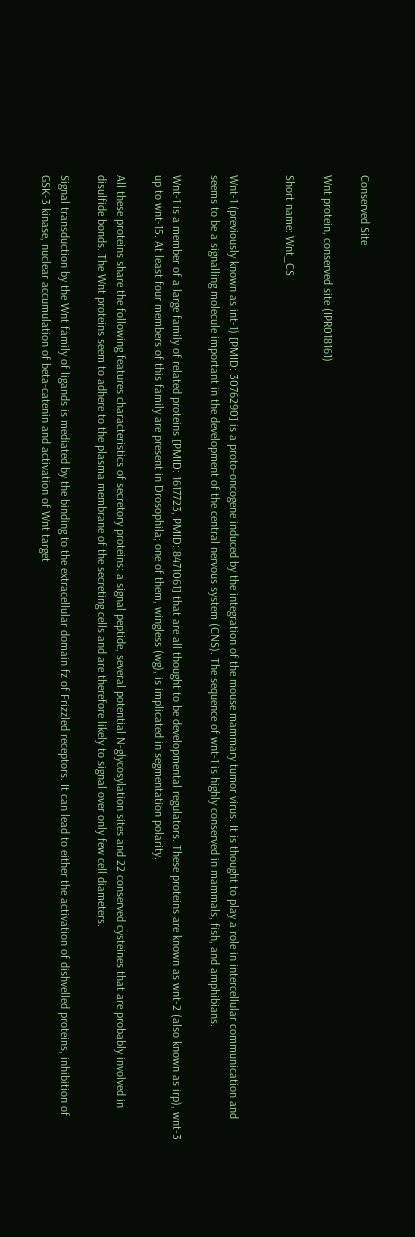Conserved Site

Wnt protein, conserved site (IPR018161)

Short name: Wnt_CS


Wnt-1 (previously known as int-1) [PMID: 3076290] is a proto-oncogene induced by the integration of the mouse mammary tumor virus. It is thought to play a role in intercellular communication and seems to be a signalling molecule important in the development of the central nervous system (CNS). The sequence of wnt-1 is highly conserved in mammals, fish, and amphibians.

Wnt-1 is a member of a large family of related proteins [PMID: 1617723, PMID: 8471061] that are all thought to be developmental regulators. These proteins are known as wnt-2 (also known as irp), wnt-3 up to wnt-15. At least four members of this family are present in Drosophila; one of them, wingless (wg), is implicated in segmentation polarity.

All these proteins share the following features characteristics of secretory proteins: a signal peptide, several potential N-glycosylation sites and 22 conserved cysteines that are probably involved in disulfide bonds. The Wnt proteins seem to adhere to the plasma membrane of the secreting cells and are therefore likely to signal over only few cell diameters.

Signal transduction by the Wnt family of ligands is mediated by the binding to the extracellular domain fz of Frizzled receptors. It can lead to either the activation of dishvelled proteins, inhibition of GSK-3 kinase, nuclear accumulation of beta-catenin and activation of Wnt target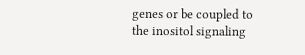genes or be coupled to the inositol signaling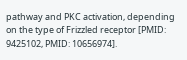pathway and PKC activation, depending on the type of Frizzled receptor [PMID: 9425102, PMID: 10656974].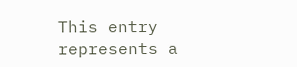This entry represents a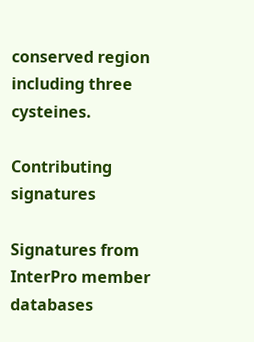conserved region including three cysteines.

Contributing signatures

Signatures from InterPro member databases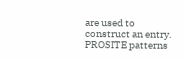are used to construct an entry.
PROSITE patterns